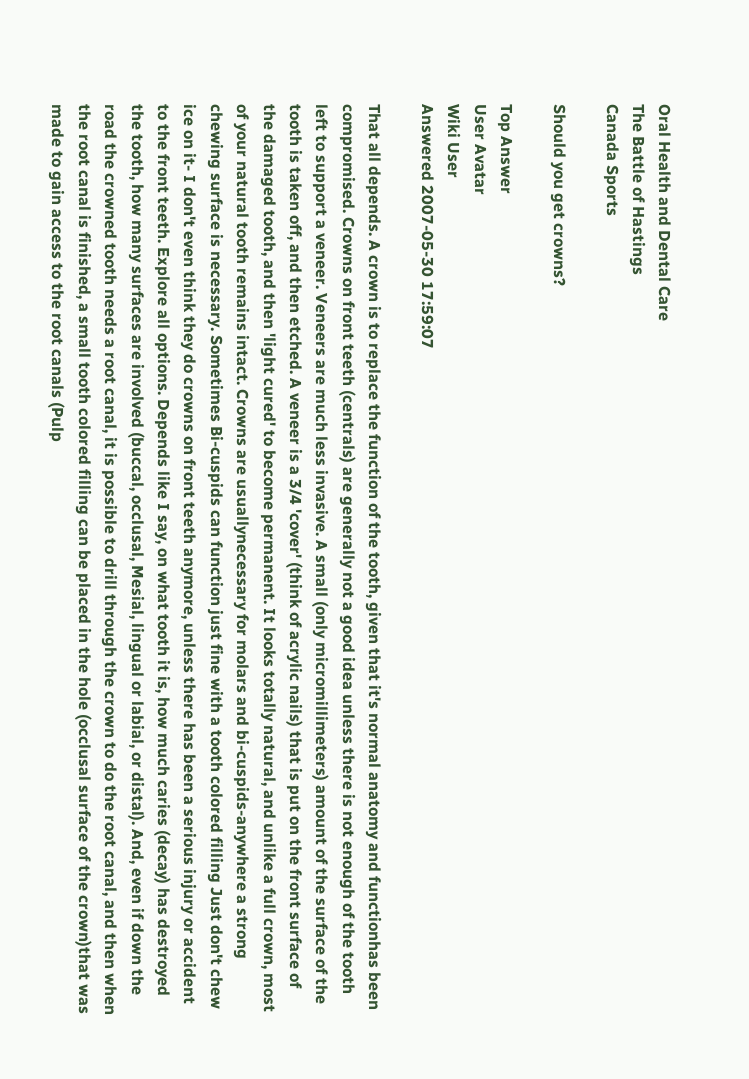Oral Health and Dental Care
The Battle of Hastings
Canada Sports

Should you get crowns?

Top Answer
User Avatar
Wiki User
Answered 2007-05-30 17:59:07

That all depends. A crown is to replace the function of the tooth, given that it's normal anatomy and functionhas been compromised. Crowns on front teeth (centrals) are generally not a good idea unless there is not enough of the tooth left to support a veneer. Veneers are much less invasive. A small (only micromillimeters) amount of the surface of the tooth is taken off, and then etched. A veneer is a 3/4 'cover' (think of acrylic nails) that is put on the front surface of the damaged tooth, and then 'light cured' to become permanent. It looks totally natural, and unlike a full crown, most of your natural tooth remains intact. Crowns are usuallynecessary for molars and bi-cuspids-anywhere a strong chewing surface is necessary. Sometimes Bi-cuspids can function just fine with a tooth colored filling Just don't chew ice on it- I don't even think they do crowns on front teeth anymore, unless there has been a serious injury or accident to the front teeth. Explore all options. Depends like I say, on what tooth it is, how much caries (decay) has destroyed the tooth, how many surfaces are involved (buccal, occlusal, Mesial, lingual or labial, or distal). And, even if down the road the crowned tooth needs a root canal, it is possible to drill through the crown to do the root canal, and then when the root canal is finished, a small tooth colored filling can be placed in the hole (occlusal surface of the crown)that was made to gain access to the root canals (Pulp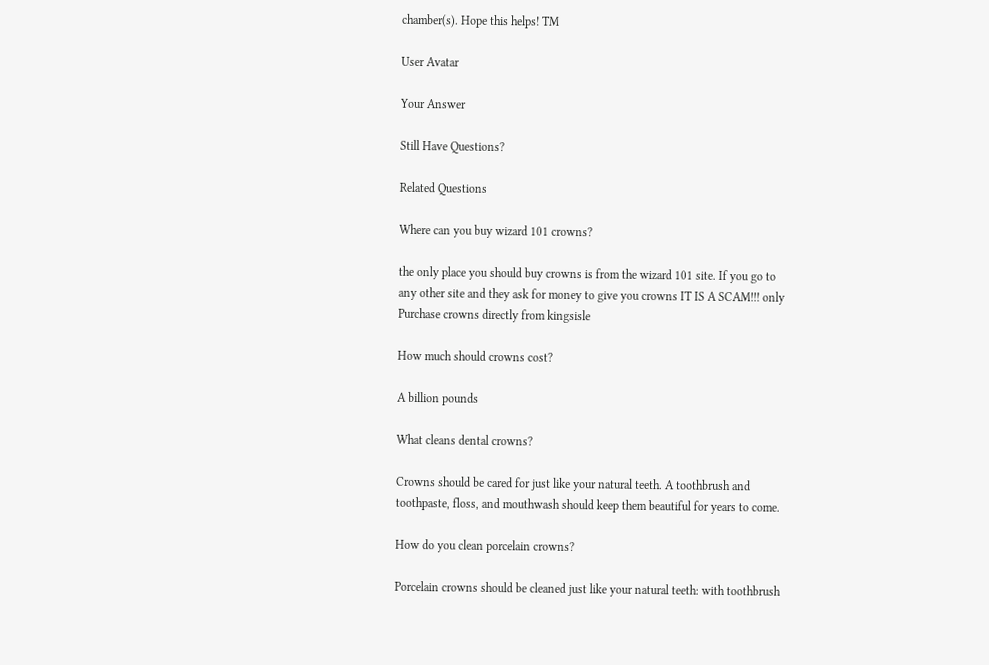chamber(s). Hope this helps! TM

User Avatar

Your Answer

Still Have Questions?

Related Questions

Where can you buy wizard 101 crowns?

the only place you should buy crowns is from the wizard 101 site. If you go to any other site and they ask for money to give you crowns IT IS A SCAM!!! only Purchase crowns directly from kingsisle

How much should crowns cost?

A billion pounds

What cleans dental crowns?

Crowns should be cared for just like your natural teeth. A toothbrush and toothpaste, floss, and mouthwash should keep them beautiful for years to come.

How do you clean porcelain crowns?

Porcelain crowns should be cleaned just like your natural teeth: with toothbrush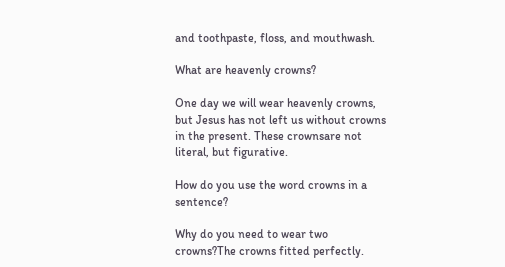and toothpaste, floss, and mouthwash.

What are heavenly crowns?

One day we will wear heavenly crowns, but Jesus has not left us without crowns in the present. These crownsare not literal, but figurative.

How do you use the word crowns in a sentence?

Why do you need to wear two crowns?The crowns fitted perfectly.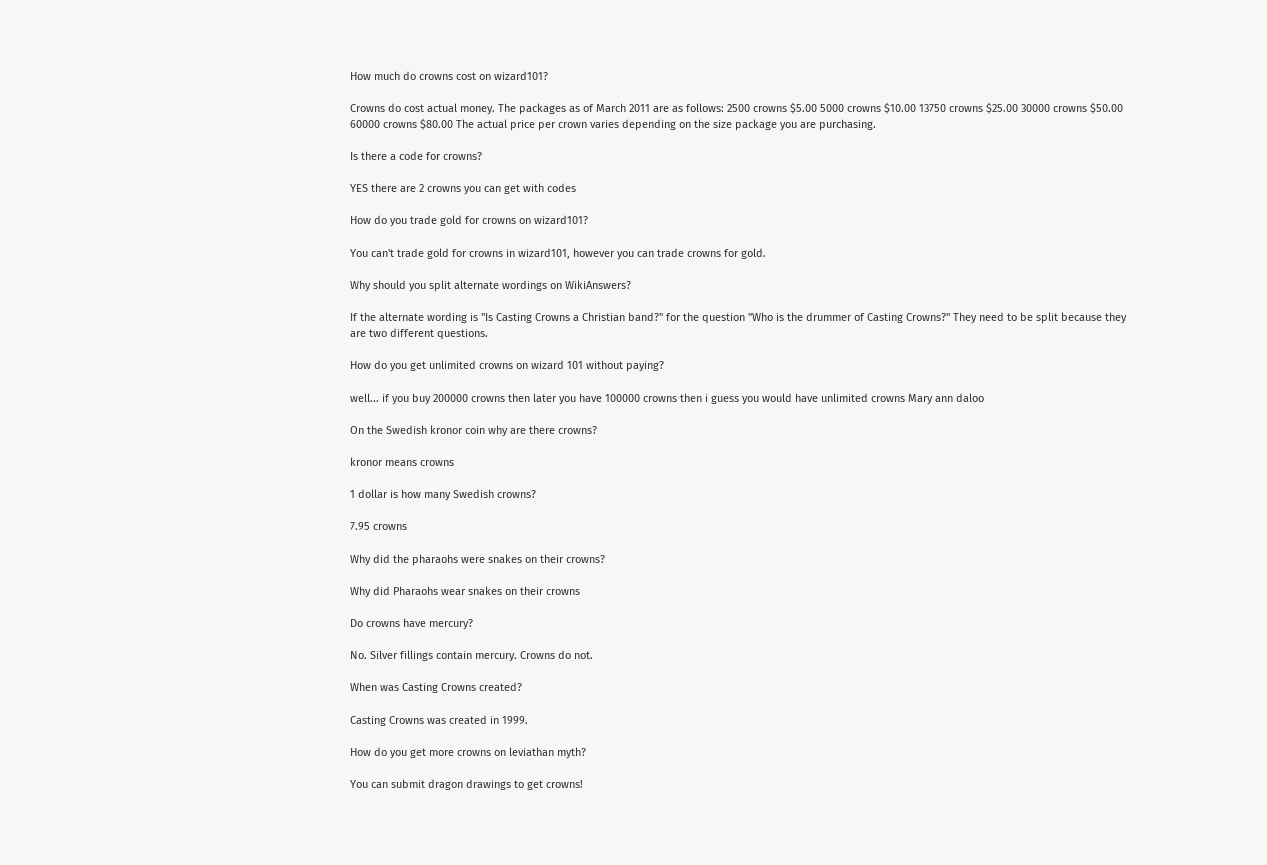How much do crowns cost on wizard101?

Crowns do cost actual money. The packages as of March 2011 are as follows: 2500 crowns $5.00 5000 crowns $10.00 13750 crowns $25.00 30000 crowns $50.00 60000 crowns $80.00 The actual price per crown varies depending on the size package you are purchasing.

Is there a code for crowns?

YES there are 2 crowns you can get with codes

How do you trade gold for crowns on wizard101?

You can't trade gold for crowns in wizard101, however you can trade crowns for gold.

Why should you split alternate wordings on WikiAnswers?

If the alternate wording is "Is Casting Crowns a Christian band?" for the question "Who is the drummer of Casting Crowns?" They need to be split because they are two different questions.

How do you get unlimited crowns on wizard 101 without paying?

well... if you buy 200000 crowns then later you have 100000 crowns then i guess you would have unlimited crowns Mary ann daloo

On the Swedish kronor coin why are there crowns?

kronor means crowns

1 dollar is how many Swedish crowns?

7.95 crowns

Why did the pharaohs were snakes on their crowns?

Why did Pharaohs wear snakes on their crowns

Do crowns have mercury?

No. Silver fillings contain mercury. Crowns do not.

When was Casting Crowns created?

Casting Crowns was created in 1999.

How do you get more crowns on leviathan myth?

You can submit dragon drawings to get crowns!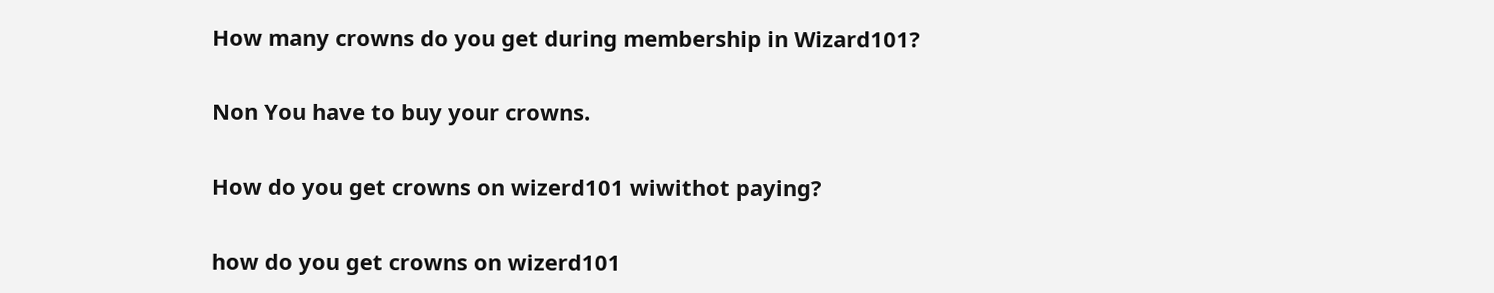How many crowns do you get during membership in Wizard101?

Non You have to buy your crowns.

How do you get crowns on wizerd101 wiwithot paying?

how do you get crowns on wizerd101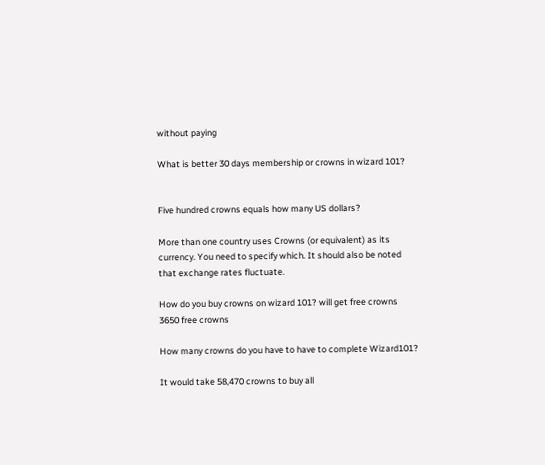without paying

What is better 30 days membership or crowns in wizard 101?


Five hundred crowns equals how many US dollars?

More than one country uses Crowns (or equivalent) as its currency. You need to specify which. It should also be noted that exchange rates fluctuate.

How do you buy crowns on wizard 101? will get free crowns 3650 free crowns

How many crowns do you have to have to complete Wizard101?

It would take 58,470 crowns to buy all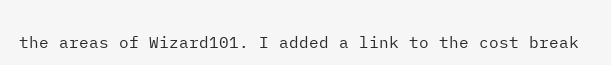the areas of Wizard101. I added a link to the cost break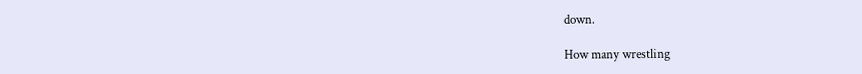down.

How many wrestling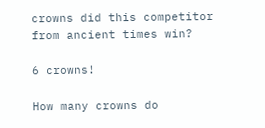crowns did this competitor from ancient times win?

6 crowns!

How many crowns do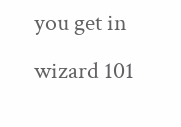you get in wizard 101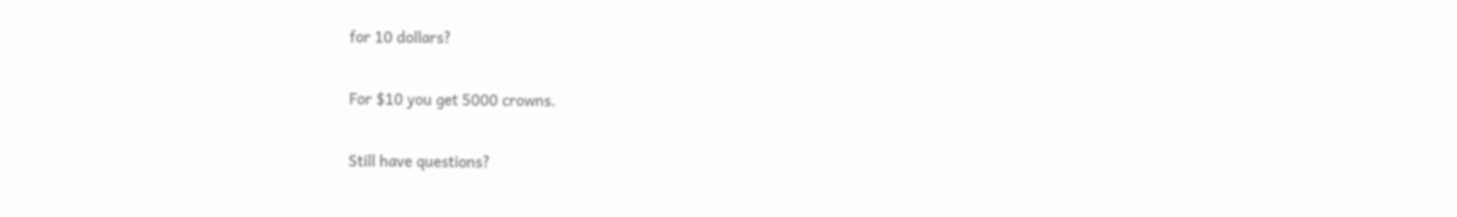for 10 dollars?

For $10 you get 5000 crowns.

Still have questions?